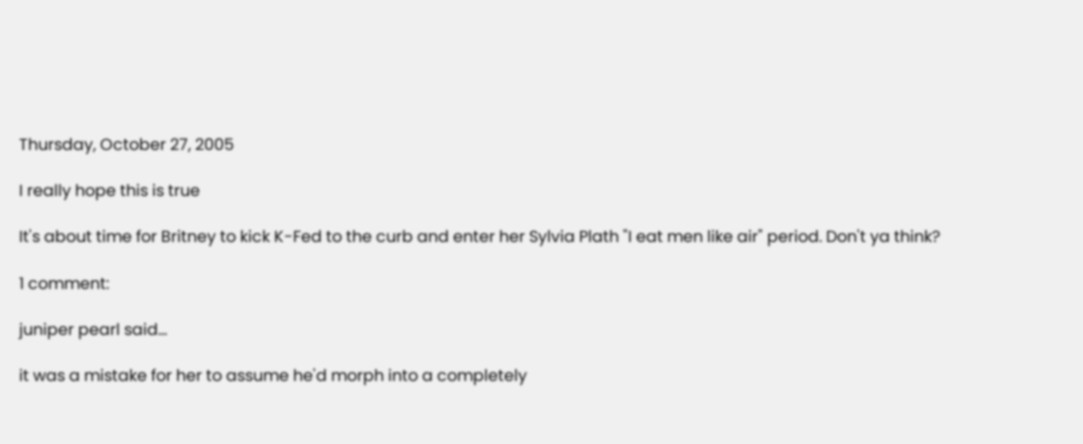Thursday, October 27, 2005

I really hope this is true

It's about time for Britney to kick K-Fed to the curb and enter her Sylvia Plath "I eat men like air" period. Don't ya think?

1 comment:

juniper pearl said...

it was a mistake for her to assume he'd morph into a completely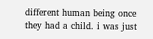different human being once they had a child. i was just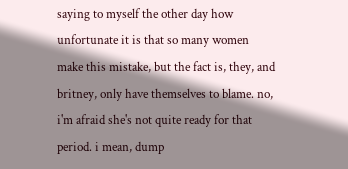saying to myself the other day how unfortunate it is that so many women make this mistake, but the fact is, they, and britney, only have themselves to blame. no, i'm afraid she's not quite ready for that period. i mean, dump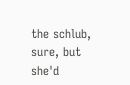the schlub, sure, but she'd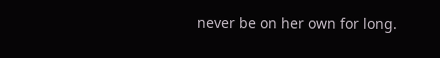never be on her own for long.